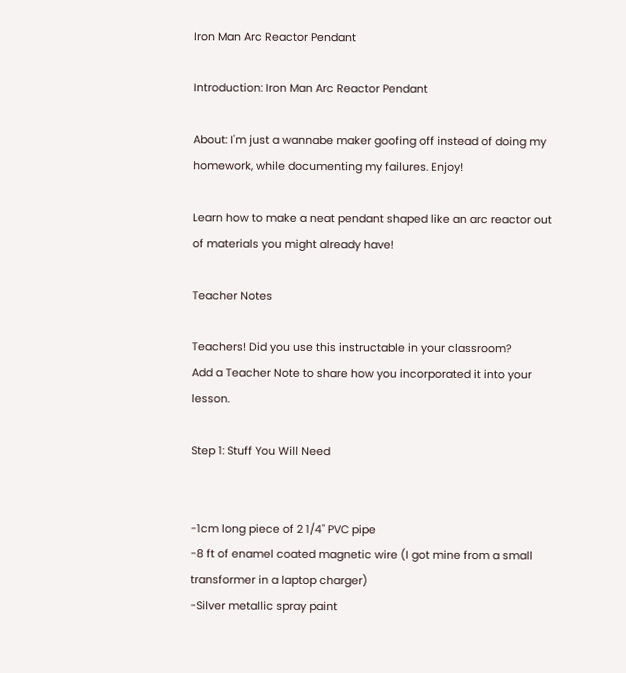Iron Man Arc Reactor Pendant

Introduction: Iron Man Arc Reactor Pendant

About: I'm just a wannabe maker goofing off instead of doing my homework, while documenting my failures. Enjoy!

Learn how to make a neat pendant shaped like an arc reactor out of materials you might already have!

Teacher Notes

Teachers! Did you use this instructable in your classroom?
Add a Teacher Note to share how you incorporated it into your lesson.

Step 1: Stuff You Will Need


-1cm long piece of 2 1/4" PVC pipe
-8 ft of enamel coated magnetic wire (I got mine from a small transformer in a laptop charger)
-Silver metallic spray paint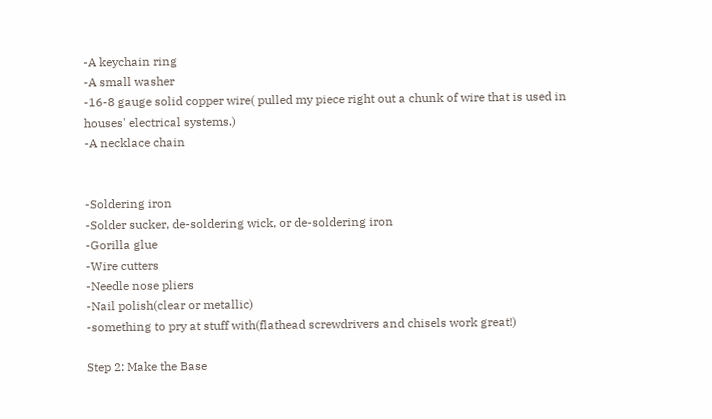-A keychain ring
-A small washer
-16-8 gauge solid copper wire( pulled my piece right out a chunk of wire that is used in houses' electrical systems.)
-A necklace chain


-Soldering iron
-Solder sucker, de-soldering wick, or de-soldering iron
-Gorilla glue
-Wire cutters
-Needle nose pliers
-Nail polish(clear or metallic)
-something to pry at stuff with(flathead screwdrivers and chisels work great!)

Step 2: Make the Base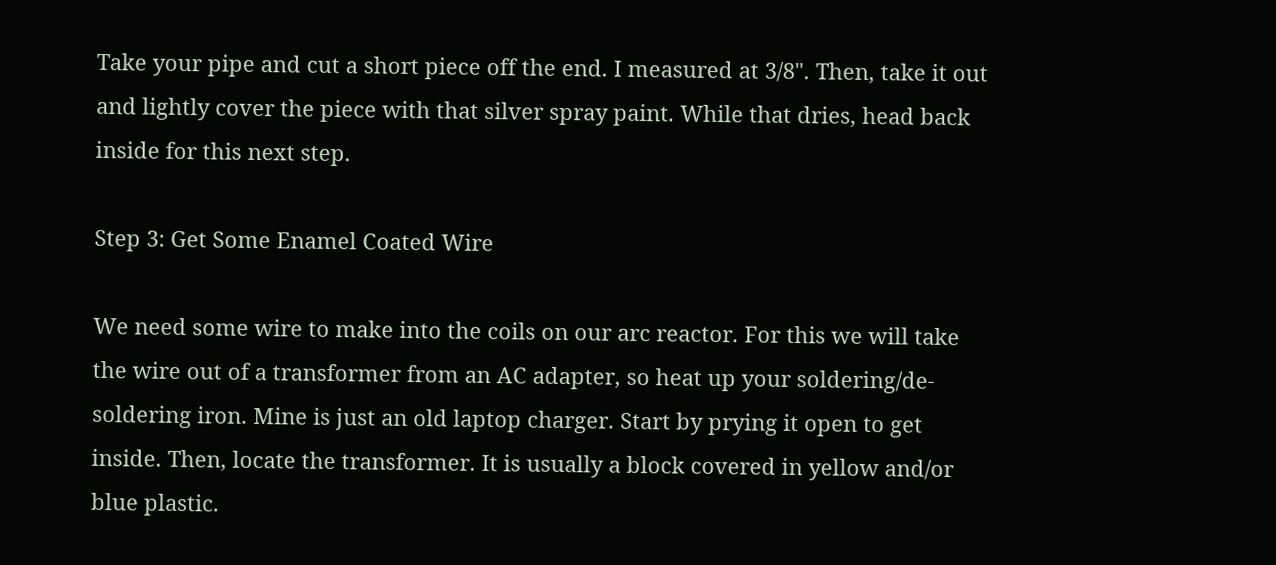Take your pipe and cut a short piece off the end. I measured at 3/8". Then, take it out and lightly cover the piece with that silver spray paint. While that dries, head back inside for this next step.

Step 3: Get Some Enamel Coated Wire

We need some wire to make into the coils on our arc reactor. For this we will take the wire out of a transformer from an AC adapter, so heat up your soldering/de-soldering iron. Mine is just an old laptop charger. Start by prying it open to get inside. Then, locate the transformer. It is usually a block covered in yellow and/or blue plastic.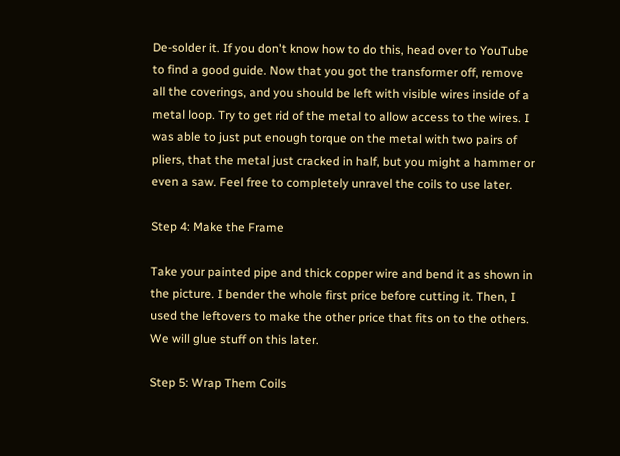De-solder it. If you don't know how to do this, head over to YouTube to find a good guide. Now that you got the transformer off, remove all the coverings, and you should be left with visible wires inside of a metal loop. Try to get rid of the metal to allow access to the wires. I was able to just put enough torque on the metal with two pairs of pliers, that the metal just cracked in half, but you might a hammer or even a saw. Feel free to completely unravel the coils to use later.

Step 4: Make the Frame

Take your painted pipe and thick copper wire and bend it as shown in the picture. I bender the whole first price before cutting it. Then, I used the leftovers to make the other price that fits on to the others. We will glue stuff on this later.

Step 5: Wrap Them Coils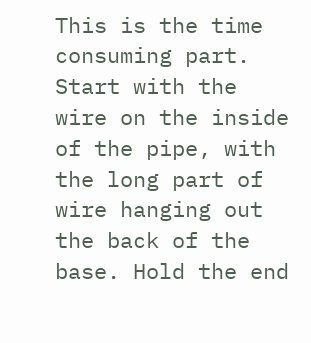This is the time consuming part. Start with the wire on the inside of the pipe, with the long part of wire hanging out the back of the base. Hold the end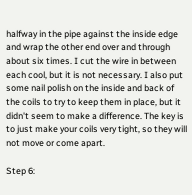halfway in the pipe against the inside edge and wrap the other end over and through about six times. I cut the wire in between each cool, but it is not necessary. I also put some nail polish on the inside and back of the coils to try to keep them in place, but it didn't seem to make a difference. The key is to just make your coils very tight, so they will not move or come apart.

Step 6: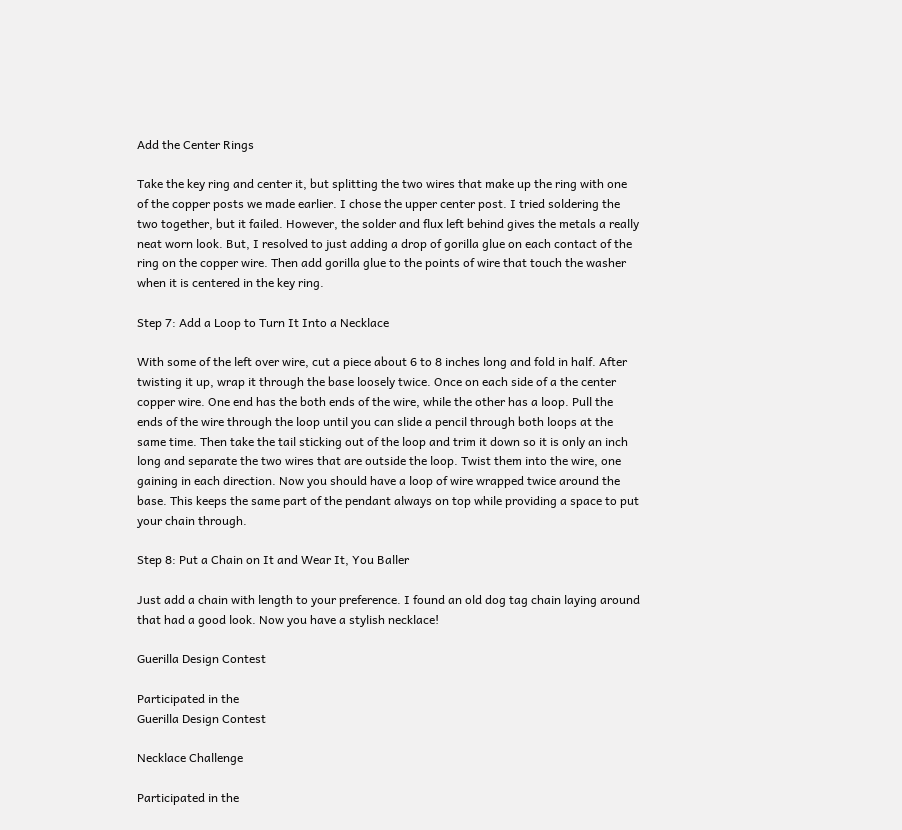Add the Center Rings

Take the key ring and center it, but splitting the two wires that make up the ring with one of the copper posts we made earlier. I chose the upper center post. I tried soldering the two together, but it failed. However, the solder and flux left behind gives the metals a really neat worn look. But, I resolved to just adding a drop of gorilla glue on each contact of the ring on the copper wire. Then add gorilla glue to the points of wire that touch the washer when it is centered in the key ring.

Step 7: Add a Loop to Turn It Into a Necklace

With some of the left over wire, cut a piece about 6 to 8 inches long and fold in half. After twisting it up, wrap it through the base loosely twice. Once on each side of a the center copper wire. One end has the both ends of the wire, while the other has a loop. Pull the ends of the wire through the loop until you can slide a pencil through both loops at the same time. Then take the tail sticking out of the loop and trim it down so it is only an inch long and separate the two wires that are outside the loop. Twist them into the wire, one gaining in each direction. Now you should have a loop of wire wrapped twice around the base. This keeps the same part of the pendant always on top while providing a space to put your chain through.

Step 8: Put a Chain on It and Wear It, You Baller

Just add a chain with length to your preference. I found an old dog tag chain laying around that had a good look. Now you have a stylish necklace!

Guerilla Design Contest

Participated in the
Guerilla Design Contest

Necklace Challenge

Participated in the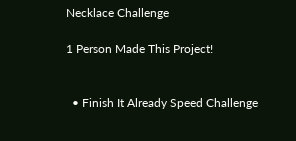Necklace Challenge

1 Person Made This Project!


  • Finish It Already Speed Challenge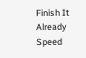Finish It Already Speed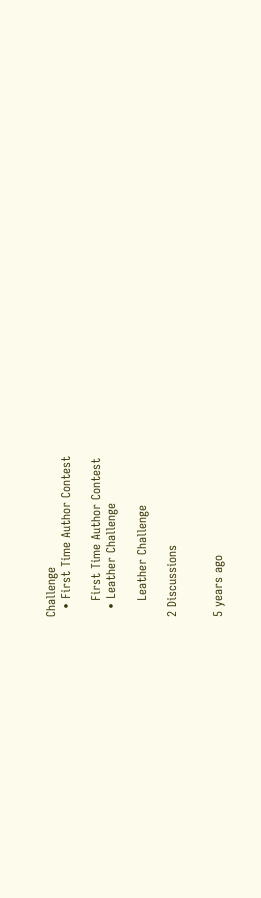Challenge
  • First Time Author Contest

    First Time Author Contest
  • Leather Challenge

    Leather Challenge

2 Discussions


5 years ago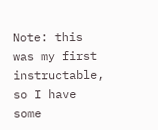Note: this was my first instructable, so I have some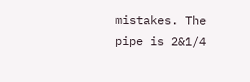mistakes. The pipe is 2&1/4